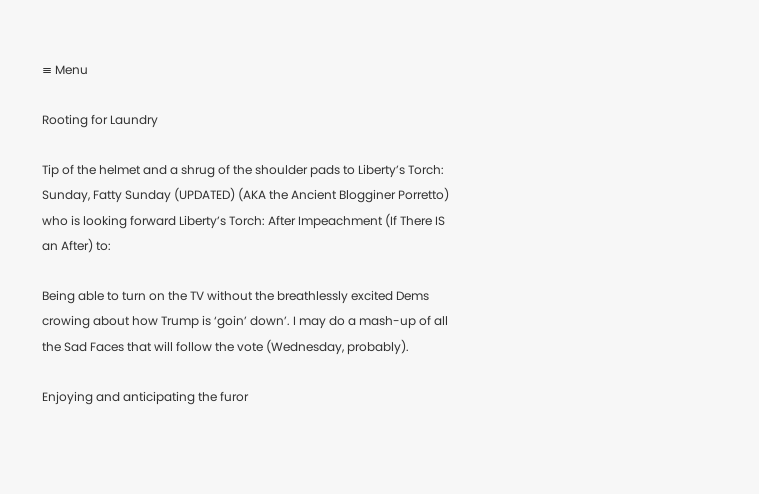≡ Menu

Rooting for Laundry

Tip of the helmet and a shrug of the shoulder pads to Liberty’s Torch: Sunday, Fatty Sunday (UPDATED) (AKA the Ancient Blogginer Porretto) who is looking forward Liberty’s Torch: After Impeachment (If There IS an After) to:

Being able to turn on the TV without the breathlessly excited Dems crowing about how Trump is ‘goin’ down’. I may do a mash-up of all the Sad Faces that will follow the vote (Wednesday, probably).

Enjoying and anticipating the furor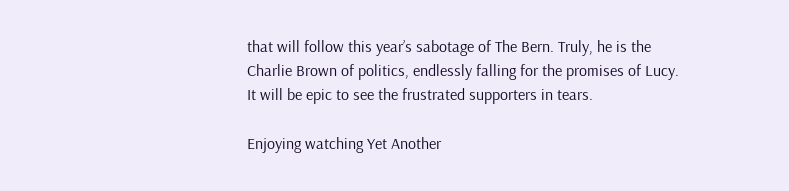that will follow this year’s sabotage of The Bern. Truly, he is the Charlie Brown of politics, endlessly falling for the promises of Lucy. It will be epic to see the frustrated supporters in tears.

Enjoying watching Yet Another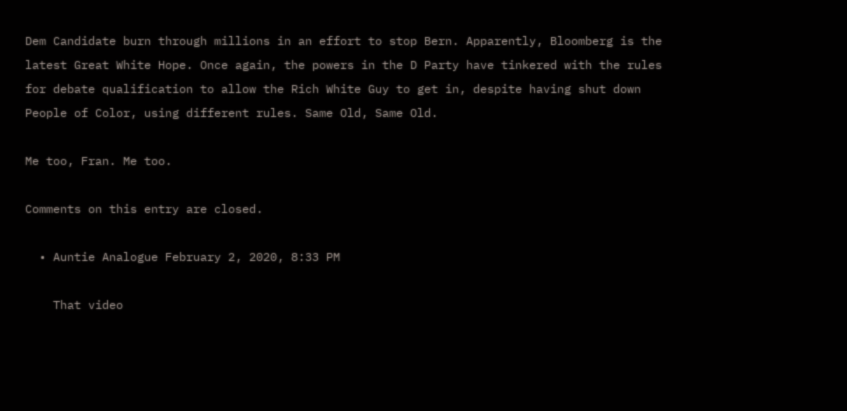Dem Candidate burn through millions in an effort to stop Bern. Apparently, Bloomberg is the latest Great White Hope. Once again, the powers in the D Party have tinkered with the rules for debate qualification to allow the Rich White Guy to get in, despite having shut down People of Color, using different rules. Same Old, Same Old.

Me too, Fran. Me too.

Comments on this entry are closed.

  • Auntie Analogue February 2, 2020, 8:33 PM

    That video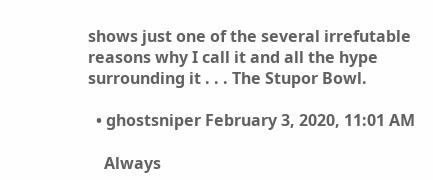shows just one of the several irrefutable reasons why I call it and all the hype surrounding it . . . The Stupor Bowl.

  • ghostsniper February 3, 2020, 11:01 AM

    Always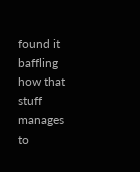found it baffling how that stuff manages to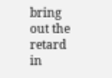bring out the retard in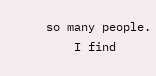so many people.
    I find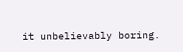it unbelievably boring.